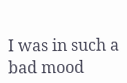I was in such a bad mood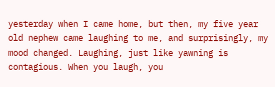yesterday when I came home, but then, my five year old nephew came laughing to me, and surprisingly, my mood changed. Laughing, just like yawning is contagious. When you laugh, you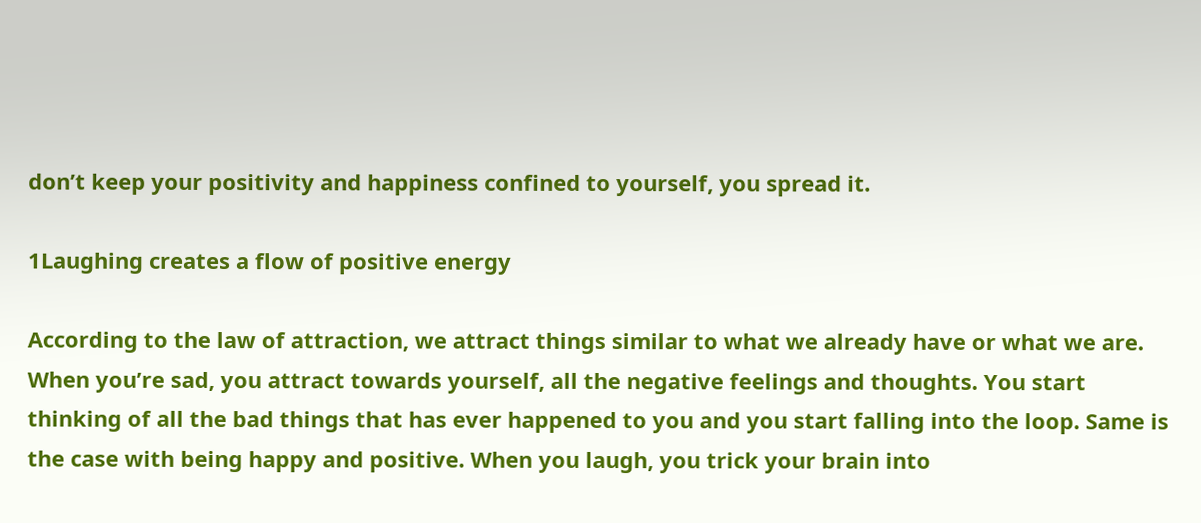don’t keep your positivity and happiness confined to yourself, you spread it.

1Laughing creates a flow of positive energy

According to the law of attraction, we attract things similar to what we already have or what we are. When you’re sad, you attract towards yourself, all the negative feelings and thoughts. You start thinking of all the bad things that has ever happened to you and you start falling into the loop. Same is the case with being happy and positive. When you laugh, you trick your brain into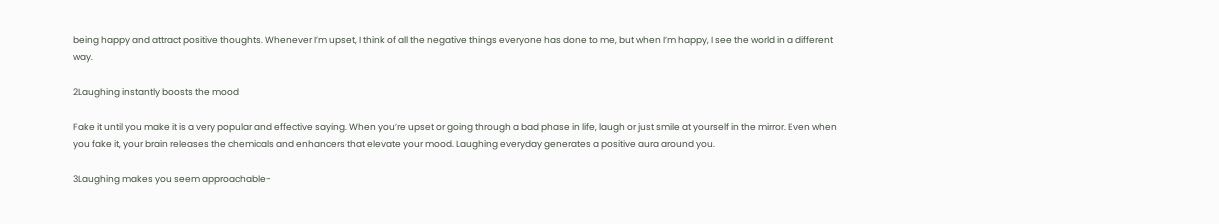being happy and attract positive thoughts. Whenever I’m upset, I think of all the negative things everyone has done to me, but when I’m happy, I see the world in a different way.

2Laughing instantly boosts the mood

Fake it until you make it is a very popular and effective saying. When you’re upset or going through a bad phase in life, laugh or just smile at yourself in the mirror. Even when you fake it, your brain releases the chemicals and enhancers that elevate your mood. Laughing everyday generates a positive aura around you.

3Laughing makes you seem approachable-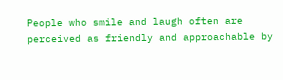People who smile and laugh often are perceived as friendly and approachable by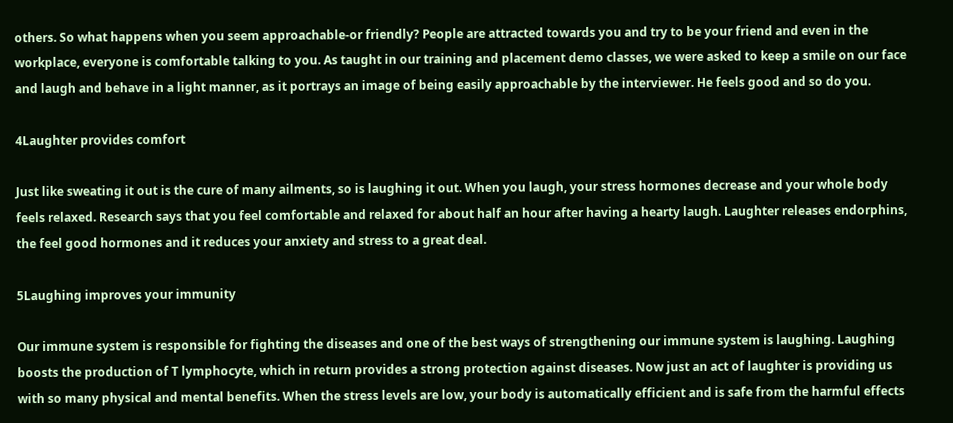others. So what happens when you seem approachable-or friendly? People are attracted towards you and try to be your friend and even in the workplace, everyone is comfortable talking to you. As taught in our training and placement demo classes, we were asked to keep a smile on our face and laugh and behave in a light manner, as it portrays an image of being easily approachable by the interviewer. He feels good and so do you.

4Laughter provides comfort

Just like sweating it out is the cure of many ailments, so is laughing it out. When you laugh, your stress hormones decrease and your whole body feels relaxed. Research says that you feel comfortable and relaxed for about half an hour after having a hearty laugh. Laughter releases endorphins, the feel good hormones and it reduces your anxiety and stress to a great deal.

5Laughing improves your immunity

Our immune system is responsible for fighting the diseases and one of the best ways of strengthening our immune system is laughing. Laughing boosts the production of T lymphocyte, which in return provides a strong protection against diseases. Now just an act of laughter is providing us with so many physical and mental benefits. When the stress levels are low, your body is automatically efficient and is safe from the harmful effects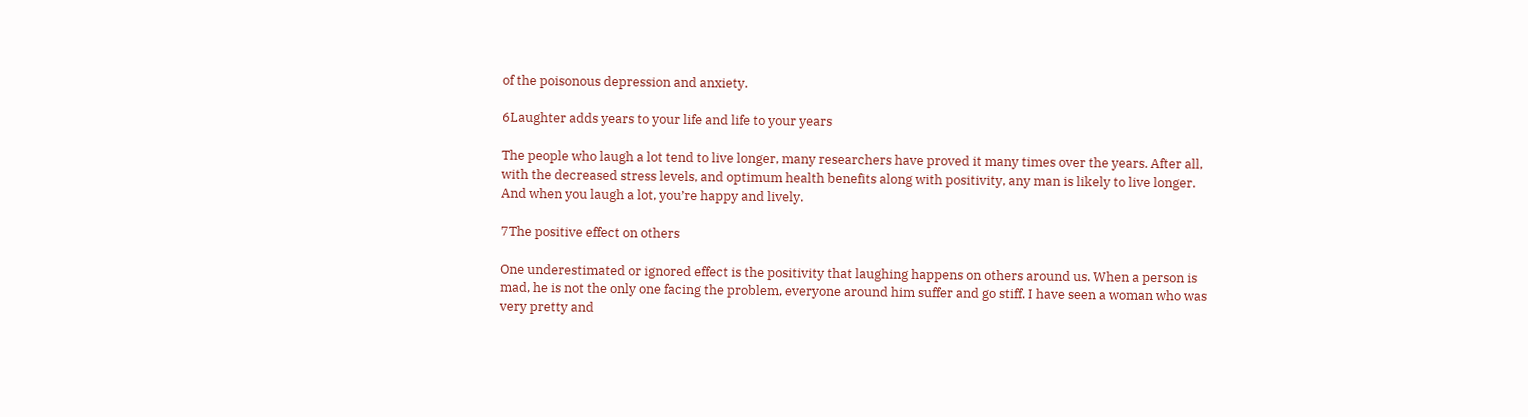of the poisonous depression and anxiety.

6Laughter adds years to your life and life to your years

The people who laugh a lot tend to live longer, many researchers have proved it many times over the years. After all, with the decreased stress levels, and optimum health benefits along with positivity, any man is likely to live longer. And when you laugh a lot, you’re happy and lively.

7The positive effect on others

One underestimated or ignored effect is the positivity that laughing happens on others around us. When a person is mad, he is not the only one facing the problem, everyone around him suffer and go stiff. I have seen a woman who was very pretty and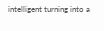intelligent turning into a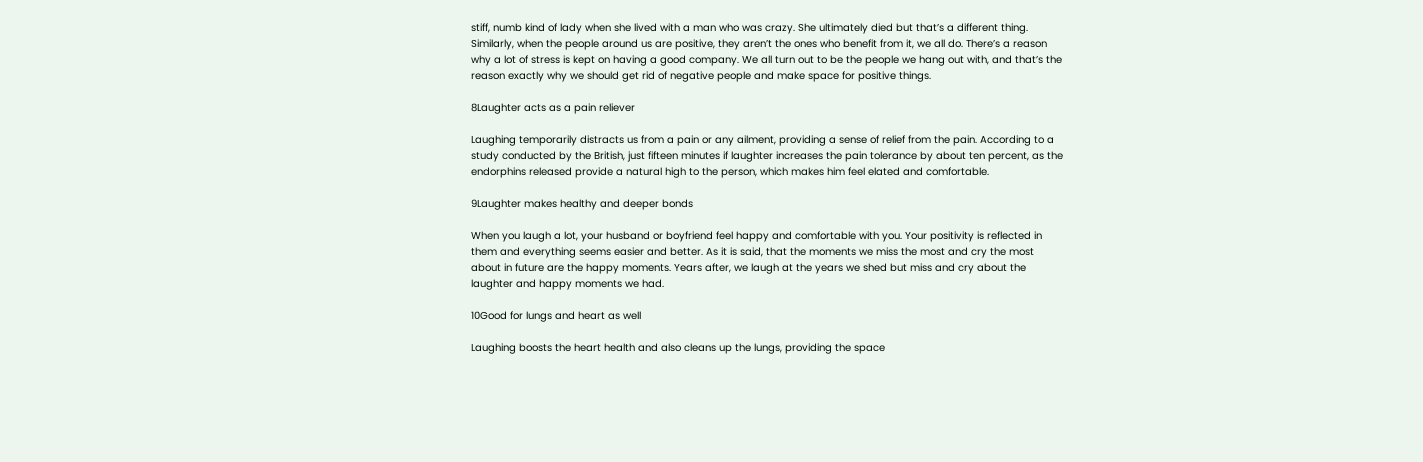stiff, numb kind of lady when she lived with a man who was crazy. She ultimately died but that’s a different thing. Similarly, when the people around us are positive, they aren’t the ones who benefit from it, we all do. There’s a reason why a lot of stress is kept on having a good company. We all turn out to be the people we hang out with, and that’s the reason exactly why we should get rid of negative people and make space for positive things.

8Laughter acts as a pain reliever

Laughing temporarily distracts us from a pain or any ailment, providing a sense of relief from the pain. According to a study conducted by the British, just fifteen minutes if laughter increases the pain tolerance by about ten percent, as the endorphins released provide a natural high to the person, which makes him feel elated and comfortable.

9Laughter makes healthy and deeper bonds

When you laugh a lot, your husband or boyfriend feel happy and comfortable with you. Your positivity is reflected in them and everything seems easier and better. As it is said, that the moments we miss the most and cry the most about in future are the happy moments. Years after, we laugh at the years we shed but miss and cry about the laughter and happy moments we had.

10Good for lungs and heart as well

Laughing boosts the heart health and also cleans up the lungs, providing the space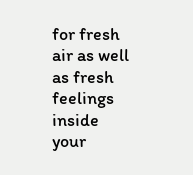for fresh air as well as fresh feelings inside your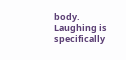body. Laughing is specifically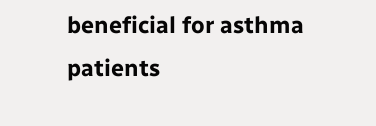beneficial for asthma patients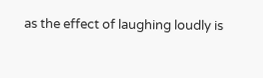as the effect of laughing loudly is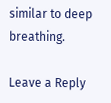similar to deep breathing.

Leave a Reply